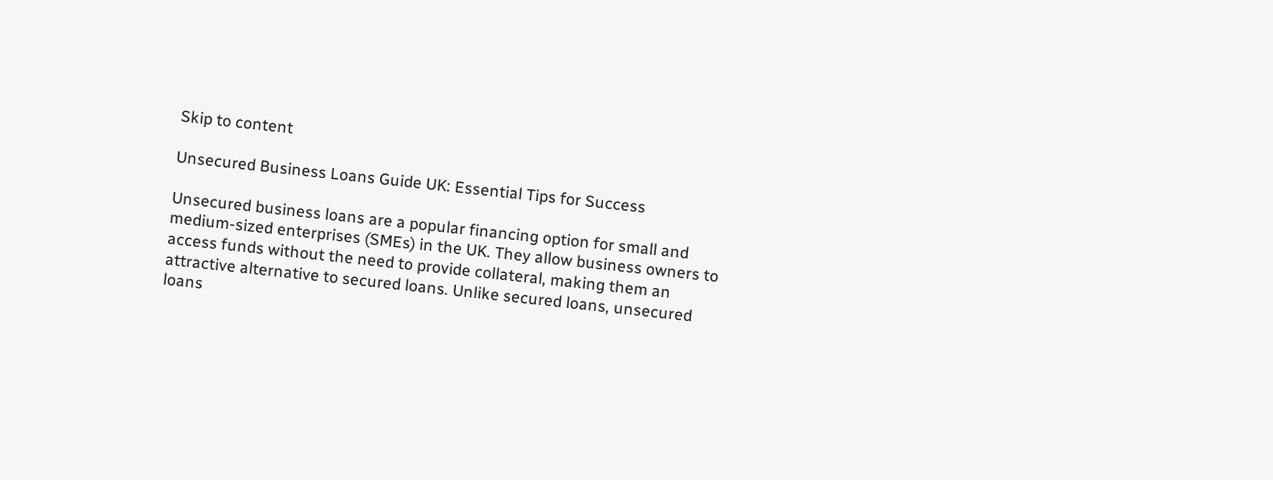Skip to content

Unsecured Business Loans Guide UK: Essential Tips for Success

Unsecured business loans are a popular financing option for small and medium-sized enterprises (SMEs) in the UK. They allow business owners to access funds without the need to provide collateral, making them an attractive alternative to secured loans. Unlike secured loans, unsecured loans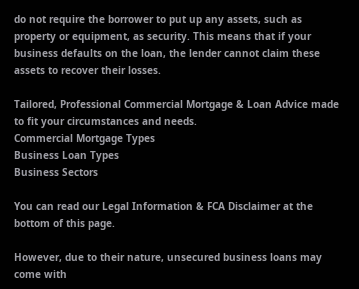do not require the borrower to put up any assets, such as property or equipment, as security. This means that if your business defaults on the loan, the lender cannot claim these assets to recover their losses.

Tailored, Professional Commercial Mortgage & Loan Advice made to fit your circumstances and needs.
Commercial Mortgage Types
Business Loan Types
Business Sectors

You can read our Legal Information & FCA Disclaimer at the bottom of this page.

However, due to their nature, unsecured business loans may come with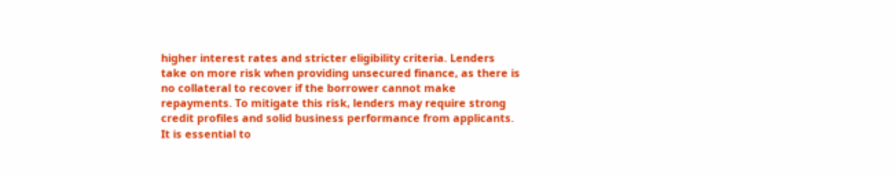higher interest rates and stricter eligibility criteria. Lenders take on more risk when providing unsecured finance, as there is no collateral to recover if the borrower cannot make repayments. To mitigate this risk, lenders may require strong credit profiles and solid business performance from applicants. It is essential to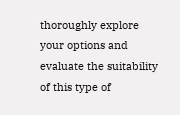thoroughly explore your options and evaluate the suitability of this type of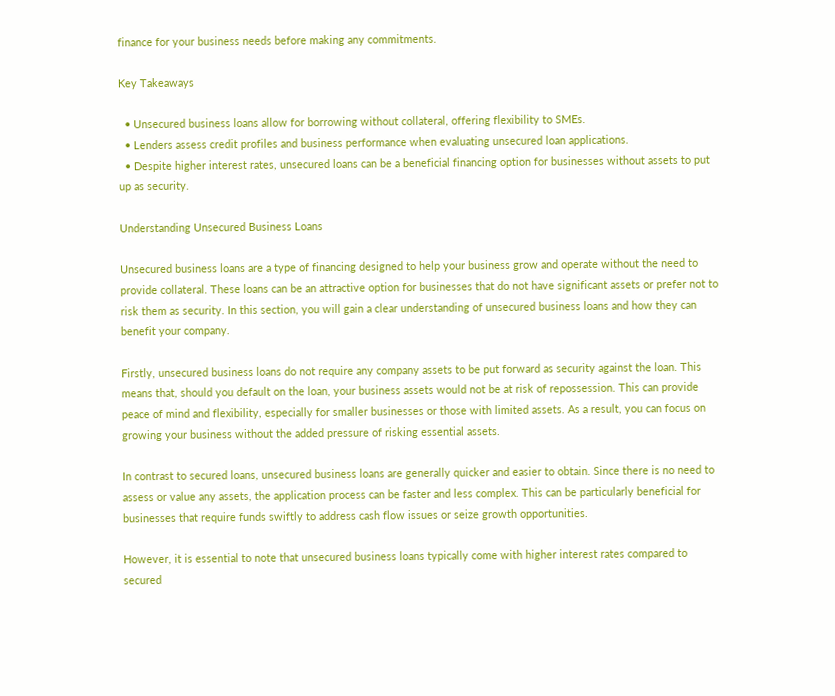finance for your business needs before making any commitments.

Key Takeaways

  • Unsecured business loans allow for borrowing without collateral, offering flexibility to SMEs.
  • Lenders assess credit profiles and business performance when evaluating unsecured loan applications.
  • Despite higher interest rates, unsecured loans can be a beneficial financing option for businesses without assets to put up as security.

Understanding Unsecured Business Loans

Unsecured business loans are a type of financing designed to help your business grow and operate without the need to provide collateral. These loans can be an attractive option for businesses that do not have significant assets or prefer not to risk them as security. In this section, you will gain a clear understanding of unsecured business loans and how they can benefit your company.

Firstly, unsecured business loans do not require any company assets to be put forward as security against the loan. This means that, should you default on the loan, your business assets would not be at risk of repossession. This can provide peace of mind and flexibility, especially for smaller businesses or those with limited assets. As a result, you can focus on growing your business without the added pressure of risking essential assets.

In contrast to secured loans, unsecured business loans are generally quicker and easier to obtain. Since there is no need to assess or value any assets, the application process can be faster and less complex. This can be particularly beneficial for businesses that require funds swiftly to address cash flow issues or seize growth opportunities.

However, it is essential to note that unsecured business loans typically come with higher interest rates compared to secured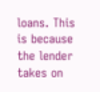loans. This is because the lender takes on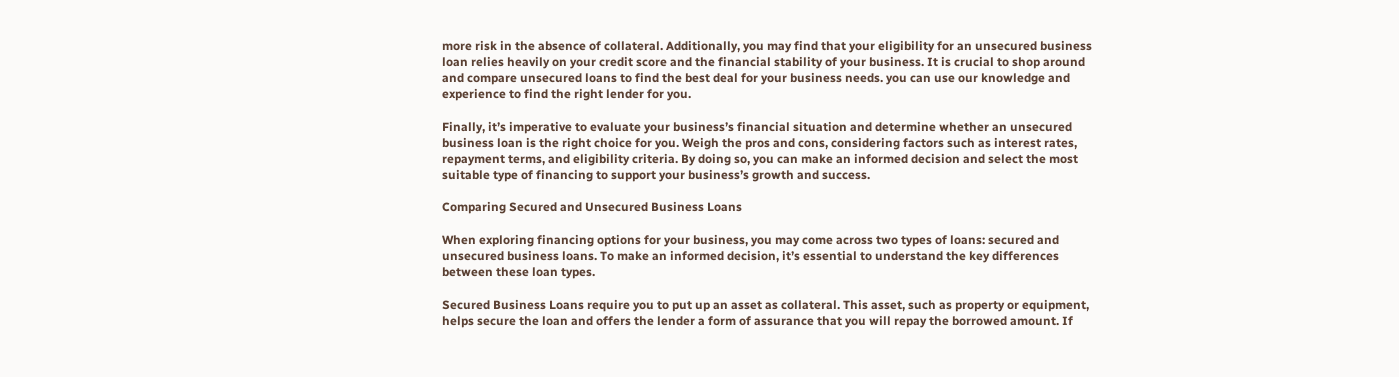more risk in the absence of collateral. Additionally, you may find that your eligibility for an unsecured business loan relies heavily on your credit score and the financial stability of your business. It is crucial to shop around and compare unsecured loans to find the best deal for your business needs. you can use our knowledge and experience to find the right lender for you.

Finally, it’s imperative to evaluate your business’s financial situation and determine whether an unsecured business loan is the right choice for you. Weigh the pros and cons, considering factors such as interest rates, repayment terms, and eligibility criteria. By doing so, you can make an informed decision and select the most suitable type of financing to support your business’s growth and success.

Comparing Secured and Unsecured Business Loans

When exploring financing options for your business, you may come across two types of loans: secured and unsecured business loans. To make an informed decision, it’s essential to understand the key differences between these loan types.

Secured Business Loans require you to put up an asset as collateral. This asset, such as property or equipment, helps secure the loan and offers the lender a form of assurance that you will repay the borrowed amount. If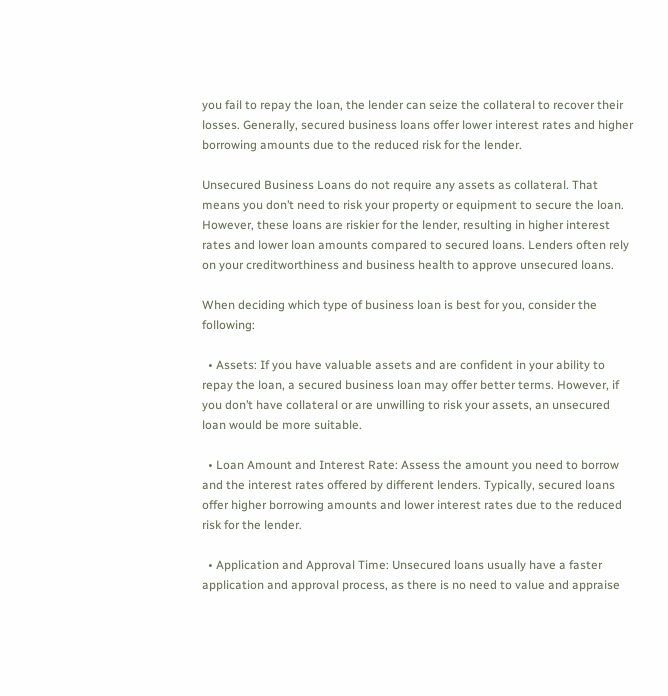you fail to repay the loan, the lender can seize the collateral to recover their losses. Generally, secured business loans offer lower interest rates and higher borrowing amounts due to the reduced risk for the lender.

Unsecured Business Loans do not require any assets as collateral. That means you don’t need to risk your property or equipment to secure the loan. However, these loans are riskier for the lender, resulting in higher interest rates and lower loan amounts compared to secured loans. Lenders often rely on your creditworthiness and business health to approve unsecured loans.

When deciding which type of business loan is best for you, consider the following:

  • Assets: If you have valuable assets and are confident in your ability to repay the loan, a secured business loan may offer better terms. However, if you don’t have collateral or are unwilling to risk your assets, an unsecured loan would be more suitable.

  • Loan Amount and Interest Rate: Assess the amount you need to borrow and the interest rates offered by different lenders. Typically, secured loans offer higher borrowing amounts and lower interest rates due to the reduced risk for the lender.

  • Application and Approval Time: Unsecured loans usually have a faster application and approval process, as there is no need to value and appraise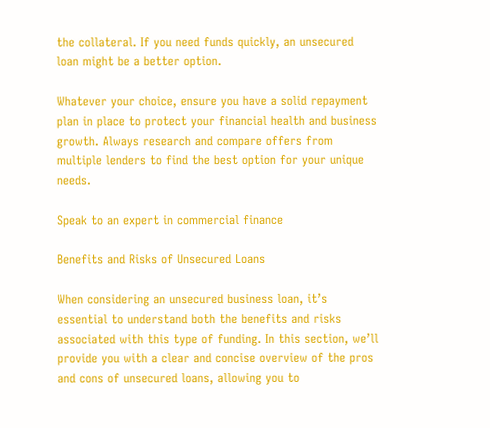the collateral. If you need funds quickly, an unsecured loan might be a better option.

Whatever your choice, ensure you have a solid repayment plan in place to protect your financial health and business growth. Always research and compare offers from multiple lenders to find the best option for your unique needs.

Speak to an expert in commercial finance

Benefits and Risks of Unsecured Loans

When considering an unsecured business loan, it’s essential to understand both the benefits and risks associated with this type of funding. In this section, we’ll provide you with a clear and concise overview of the pros and cons of unsecured loans, allowing you to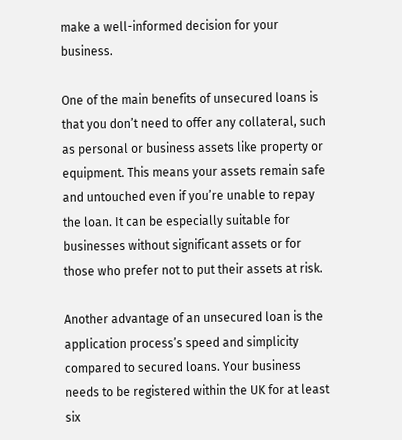make a well-informed decision for your business.

One of the main benefits of unsecured loans is that you don’t need to offer any collateral, such as personal or business assets like property or equipment. This means your assets remain safe and untouched even if you’re unable to repay the loan. It can be especially suitable for businesses without significant assets or for those who prefer not to put their assets at risk.

Another advantage of an unsecured loan is the application process’s speed and simplicity compared to secured loans. Your business needs to be registered within the UK for at least six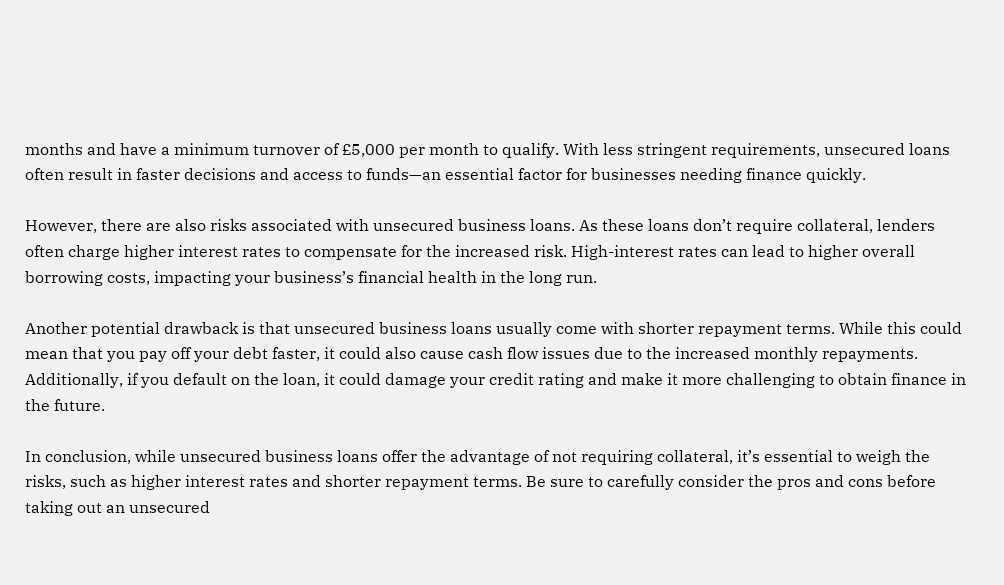months and have a minimum turnover of £5,000 per month to qualify. With less stringent requirements, unsecured loans often result in faster decisions and access to funds—an essential factor for businesses needing finance quickly.

However, there are also risks associated with unsecured business loans. As these loans don’t require collateral, lenders often charge higher interest rates to compensate for the increased risk. High-interest rates can lead to higher overall borrowing costs, impacting your business’s financial health in the long run.

Another potential drawback is that unsecured business loans usually come with shorter repayment terms. While this could mean that you pay off your debt faster, it could also cause cash flow issues due to the increased monthly repayments. Additionally, if you default on the loan, it could damage your credit rating and make it more challenging to obtain finance in the future.

In conclusion, while unsecured business loans offer the advantage of not requiring collateral, it’s essential to weigh the risks, such as higher interest rates and shorter repayment terms. Be sure to carefully consider the pros and cons before taking out an unsecured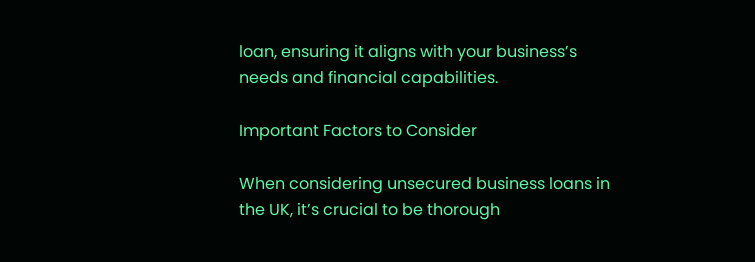loan, ensuring it aligns with your business’s needs and financial capabilities.

Important Factors to Consider

When considering unsecured business loans in the UK, it’s crucial to be thorough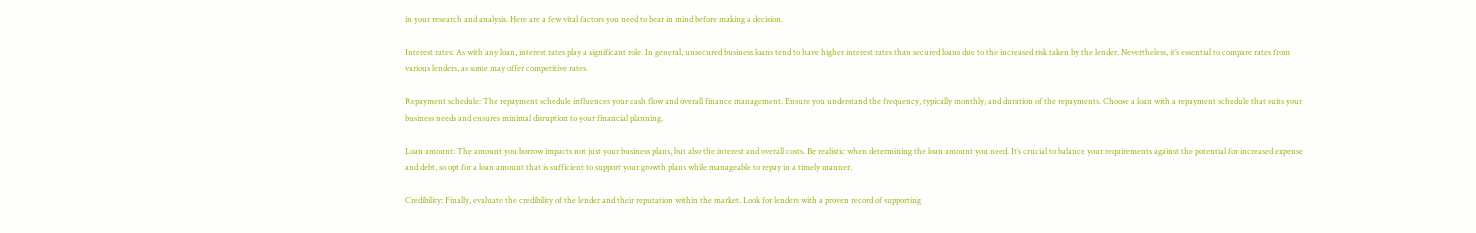in your research and analysis. Here are a few vital factors you need to bear in mind before making a decision.

Interest rates: As with any loan, interest rates play a significant role. In general, unsecured business loans tend to have higher interest rates than secured loans due to the increased risk taken by the lender. Nevertheless, it’s essential to compare rates from various lenders, as some may offer competitive rates.

Repayment schedule: The repayment schedule influences your cash flow and overall finance management. Ensure you understand the frequency, typically monthly, and duration of the repayments. Choose a loan with a repayment schedule that suits your business needs and ensures minimal disruption to your financial planning.

Loan amount: The amount you borrow impacts not just your business plans, but also the interest and overall costs. Be realistic when determining the loan amount you need. It’s crucial to balance your requirements against the potential for increased expense and debt, so opt for a loan amount that is sufficient to support your growth plans while manageable to repay in a timely manner.

Credibility: Finally, evaluate the credibility of the lender and their reputation within the market. Look for lenders with a proven record of supporting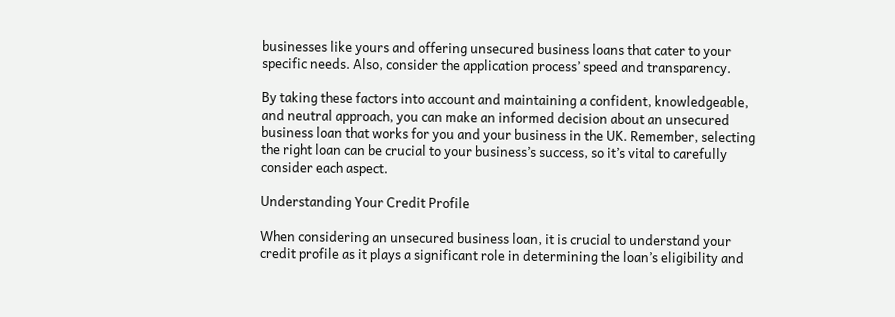businesses like yours and offering unsecured business loans that cater to your specific needs. Also, consider the application process’ speed and transparency.

By taking these factors into account and maintaining a confident, knowledgeable, and neutral approach, you can make an informed decision about an unsecured business loan that works for you and your business in the UK. Remember, selecting the right loan can be crucial to your business’s success, so it’s vital to carefully consider each aspect.

Understanding Your Credit Profile

When considering an unsecured business loan, it is crucial to understand your credit profile as it plays a significant role in determining the loan’s eligibility and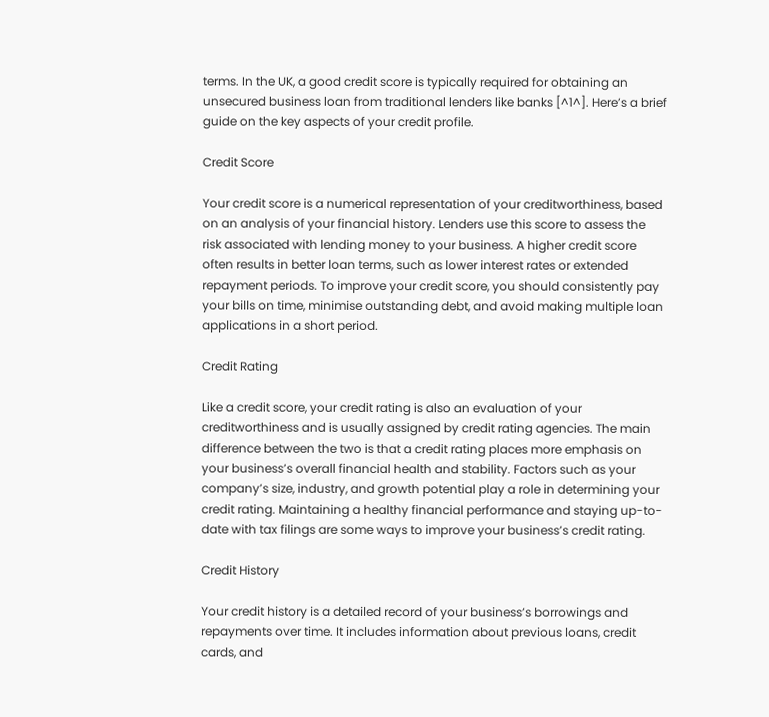terms. In the UK, a good credit score is typically required for obtaining an unsecured business loan from traditional lenders like banks [^1^]. Here’s a brief guide on the key aspects of your credit profile.

Credit Score

Your credit score is a numerical representation of your creditworthiness, based on an analysis of your financial history. Lenders use this score to assess the risk associated with lending money to your business. A higher credit score often results in better loan terms, such as lower interest rates or extended repayment periods. To improve your credit score, you should consistently pay your bills on time, minimise outstanding debt, and avoid making multiple loan applications in a short period.

Credit Rating

Like a credit score, your credit rating is also an evaluation of your creditworthiness and is usually assigned by credit rating agencies. The main difference between the two is that a credit rating places more emphasis on your business’s overall financial health and stability. Factors such as your company’s size, industry, and growth potential play a role in determining your credit rating. Maintaining a healthy financial performance and staying up-to-date with tax filings are some ways to improve your business’s credit rating.

Credit History

Your credit history is a detailed record of your business’s borrowings and repayments over time. It includes information about previous loans, credit cards, and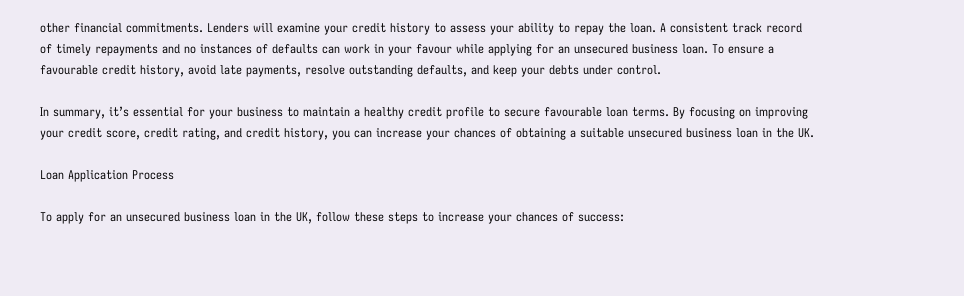other financial commitments. Lenders will examine your credit history to assess your ability to repay the loan. A consistent track record of timely repayments and no instances of defaults can work in your favour while applying for an unsecured business loan. To ensure a favourable credit history, avoid late payments, resolve outstanding defaults, and keep your debts under control.

In summary, it’s essential for your business to maintain a healthy credit profile to secure favourable loan terms. By focusing on improving your credit score, credit rating, and credit history, you can increase your chances of obtaining a suitable unsecured business loan in the UK.

Loan Application Process

To apply for an unsecured business loan in the UK, follow these steps to increase your chances of success: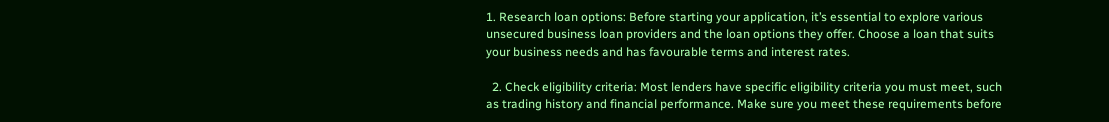1. Research loan options: Before starting your application, it’s essential to explore various unsecured business loan providers and the loan options they offer. Choose a loan that suits your business needs and has favourable terms and interest rates.

  2. Check eligibility criteria: Most lenders have specific eligibility criteria you must meet, such as trading history and financial performance. Make sure you meet these requirements before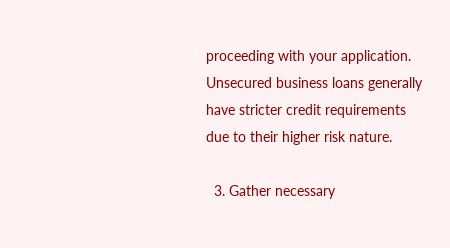proceeding with your application. Unsecured business loans generally have stricter credit requirements due to their higher risk nature.

  3. Gather necessary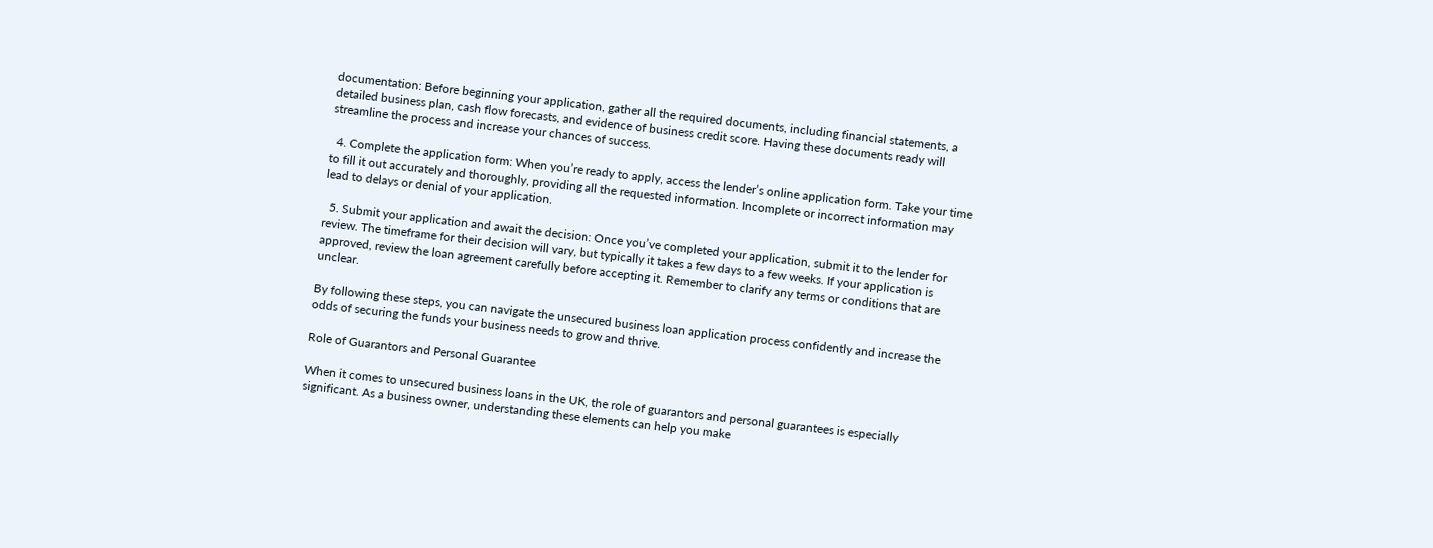documentation: Before beginning your application, gather all the required documents, including financial statements, a detailed business plan, cash flow forecasts, and evidence of business credit score. Having these documents ready will streamline the process and increase your chances of success.

  4. Complete the application form: When you’re ready to apply, access the lender’s online application form. Take your time to fill it out accurately and thoroughly, providing all the requested information. Incomplete or incorrect information may lead to delays or denial of your application.

  5. Submit your application and await the decision: Once you’ve completed your application, submit it to the lender for review. The timeframe for their decision will vary, but typically it takes a few days to a few weeks. If your application is approved, review the loan agreement carefully before accepting it. Remember to clarify any terms or conditions that are unclear.

By following these steps, you can navigate the unsecured business loan application process confidently and increase the odds of securing the funds your business needs to grow and thrive.

Role of Guarantors and Personal Guarantee

When it comes to unsecured business loans in the UK, the role of guarantors and personal guarantees is especially significant. As a business owner, understanding these elements can help you make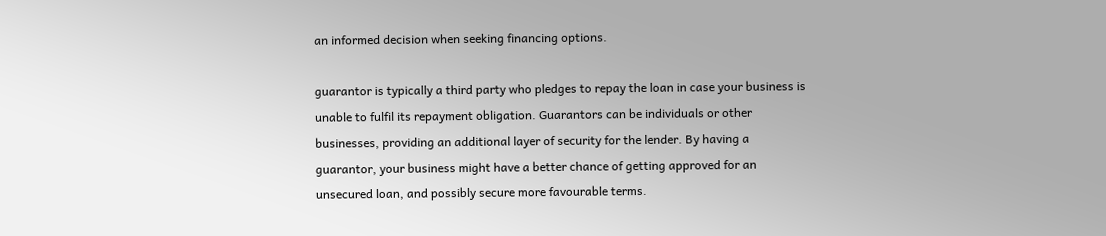an informed decision when seeking financing options.

guarantor is typically a third party who pledges to repay the loan in case your business is unable to fulfil its repayment obligation. Guarantors can be individuals or other businesses, providing an additional layer of security for the lender. By having a guarantor, your business might have a better chance of getting approved for an unsecured loan, and possibly secure more favourable terms.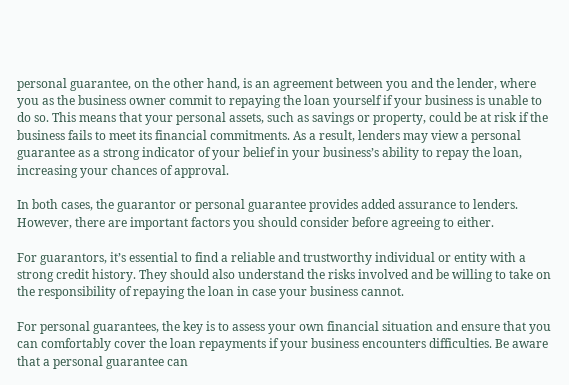personal guarantee, on the other hand, is an agreement between you and the lender, where you as the business owner commit to repaying the loan yourself if your business is unable to do so. This means that your personal assets, such as savings or property, could be at risk if the business fails to meet its financial commitments. As a result, lenders may view a personal guarantee as a strong indicator of your belief in your business’s ability to repay the loan, increasing your chances of approval.

In both cases, the guarantor or personal guarantee provides added assurance to lenders. However, there are important factors you should consider before agreeing to either.

For guarantors, it’s essential to find a reliable and trustworthy individual or entity with a strong credit history. They should also understand the risks involved and be willing to take on the responsibility of repaying the loan in case your business cannot.

For personal guarantees, the key is to assess your own financial situation and ensure that you can comfortably cover the loan repayments if your business encounters difficulties. Be aware that a personal guarantee can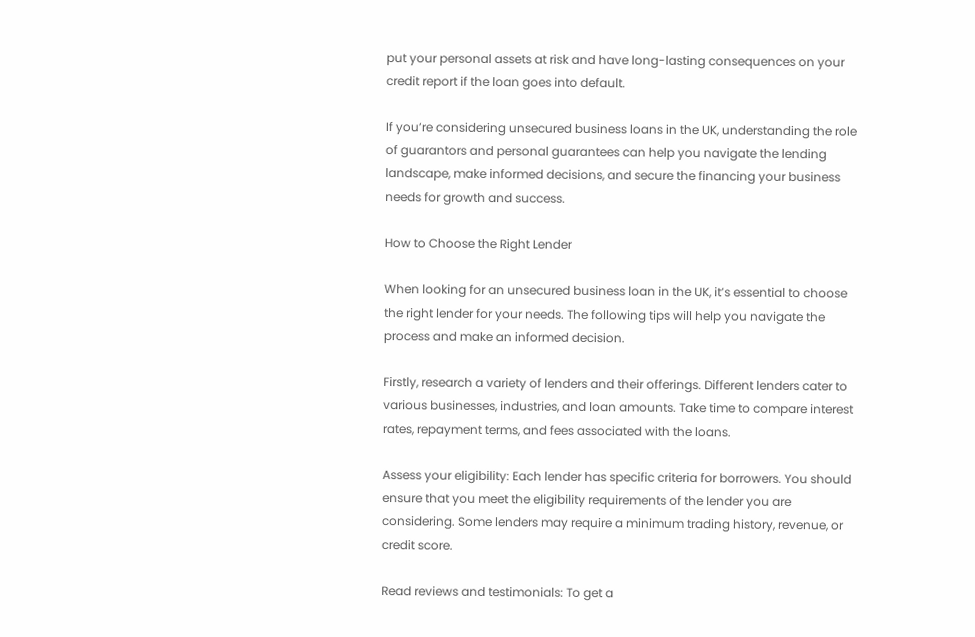put your personal assets at risk and have long-lasting consequences on your credit report if the loan goes into default.

If you’re considering unsecured business loans in the UK, understanding the role of guarantors and personal guarantees can help you navigate the lending landscape, make informed decisions, and secure the financing your business needs for growth and success.

How to Choose the Right Lender

When looking for an unsecured business loan in the UK, it’s essential to choose the right lender for your needs. The following tips will help you navigate the process and make an informed decision.

Firstly, research a variety of lenders and their offerings. Different lenders cater to various businesses, industries, and loan amounts. Take time to compare interest rates, repayment terms, and fees associated with the loans.

Assess your eligibility: Each lender has specific criteria for borrowers. You should ensure that you meet the eligibility requirements of the lender you are considering. Some lenders may require a minimum trading history, revenue, or credit score.

Read reviews and testimonials: To get a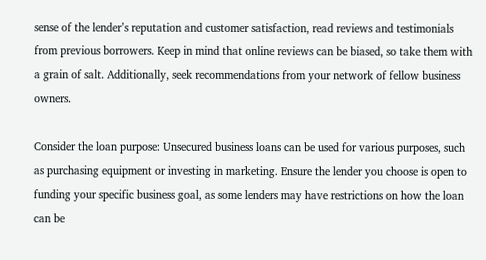sense of the lender’s reputation and customer satisfaction, read reviews and testimonials from previous borrowers. Keep in mind that online reviews can be biased, so take them with a grain of salt. Additionally, seek recommendations from your network of fellow business owners.

Consider the loan purpose: Unsecured business loans can be used for various purposes, such as purchasing equipment or investing in marketing. Ensure the lender you choose is open to funding your specific business goal, as some lenders may have restrictions on how the loan can be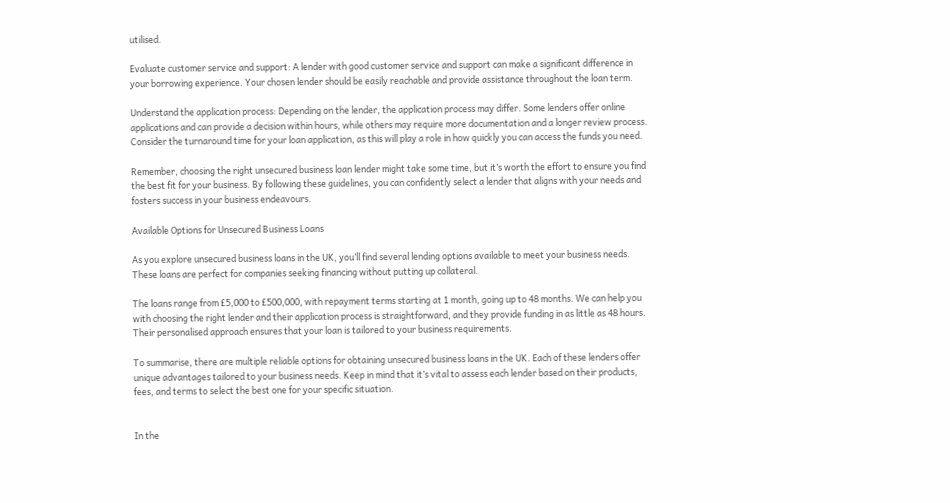utilised.

Evaluate customer service and support: A lender with good customer service and support can make a significant difference in your borrowing experience. Your chosen lender should be easily reachable and provide assistance throughout the loan term.

Understand the application process: Depending on the lender, the application process may differ. Some lenders offer online applications and can provide a decision within hours, while others may require more documentation and a longer review process. Consider the turnaround time for your loan application, as this will play a role in how quickly you can access the funds you need.

Remember, choosing the right unsecured business loan lender might take some time, but it’s worth the effort to ensure you find the best fit for your business. By following these guidelines, you can confidently select a lender that aligns with your needs and fosters success in your business endeavours.

Available Options for Unsecured Business Loans

As you explore unsecured business loans in the UK, you’ll find several lending options available to meet your business needs. These loans are perfect for companies seeking financing without putting up collateral.

The loans range from £5,000 to £500,000, with repayment terms starting at 1 month, going up to 48 months. We can help you with choosing the right lender and their application process is straightforward, and they provide funding in as little as 48 hours. Their personalised approach ensures that your loan is tailored to your business requirements.

To summarise, there are multiple reliable options for obtaining unsecured business loans in the UK. Each of these lenders offer unique advantages tailored to your business needs. Keep in mind that it’s vital to assess each lender based on their products, fees, and terms to select the best one for your specific situation.


In the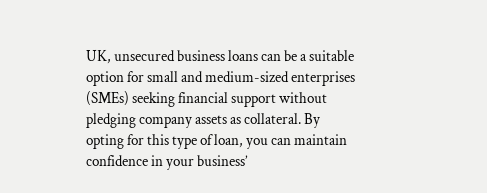UK, unsecured business loans can be a suitable option for small and medium-sized enterprises (SMEs) seeking financial support without pledging company assets as collateral. By opting for this type of loan, you can maintain confidence in your business’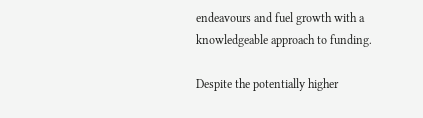endeavours and fuel growth with a knowledgeable approach to funding.

Despite the potentially higher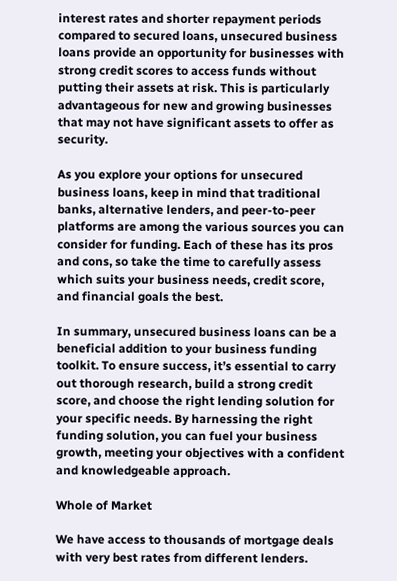interest rates and shorter repayment periods compared to secured loans, unsecured business loans provide an opportunity for businesses with strong credit scores to access funds without putting their assets at risk. This is particularly advantageous for new and growing businesses that may not have significant assets to offer as security.

As you explore your options for unsecured business loans, keep in mind that traditional banks, alternative lenders, and peer-to-peer platforms are among the various sources you can consider for funding. Each of these has its pros and cons, so take the time to carefully assess which suits your business needs, credit score, and financial goals the best.

In summary, unsecured business loans can be a beneficial addition to your business funding toolkit. To ensure success, it’s essential to carry out thorough research, build a strong credit score, and choose the right lending solution for your specific needs. By harnessing the right funding solution, you can fuel your business growth, meeting your objectives with a confident and knowledgeable approach.

Whole of Market

We have access to thousands of mortgage deals with very best rates from different lenders.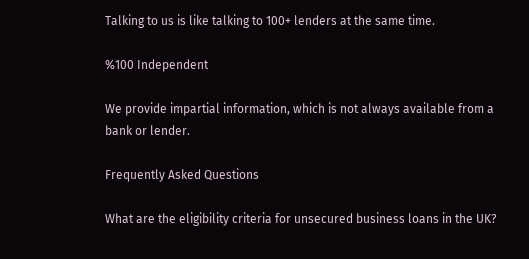Talking to us is like talking to 100+ lenders at the same time.

%100 Independent

We provide impartial information, which is not always available from a bank or lender.

Frequently Asked Questions

What are the eligibility criteria for unsecured business loans in the UK?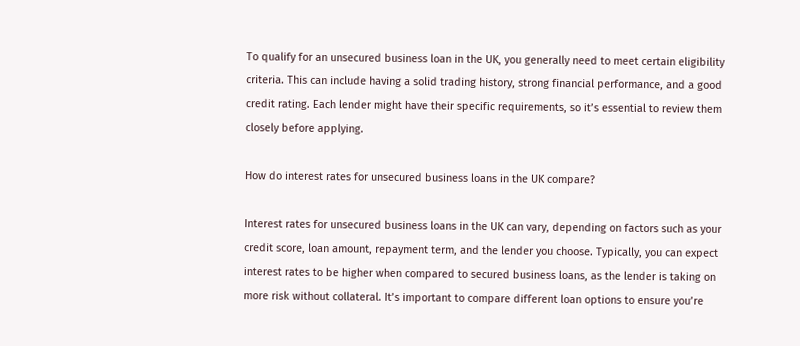To qualify for an unsecured business loan in the UK, you generally need to meet certain eligibility criteria. This can include having a solid trading history, strong financial performance, and a good credit rating. Each lender might have their specific requirements, so it’s essential to review them closely before applying.

How do interest rates for unsecured business loans in the UK compare?

Interest rates for unsecured business loans in the UK can vary, depending on factors such as your credit score, loan amount, repayment term, and the lender you choose. Typically, you can expect interest rates to be higher when compared to secured business loans, as the lender is taking on more risk without collateral. It’s important to compare different loan options to ensure you’re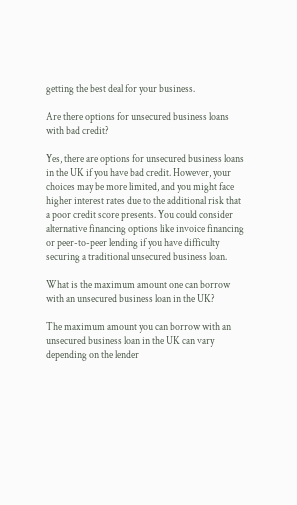getting the best deal for your business.

Are there options for unsecured business loans with bad credit?

Yes, there are options for unsecured business loans in the UK if you have bad credit. However, your choices may be more limited, and you might face higher interest rates due to the additional risk that a poor credit score presents. You could consider alternative financing options like invoice financing or peer-to-peer lending if you have difficulty securing a traditional unsecured business loan.

What is the maximum amount one can borrow with an unsecured business loan in the UK?

The maximum amount you can borrow with an unsecured business loan in the UK can vary depending on the lender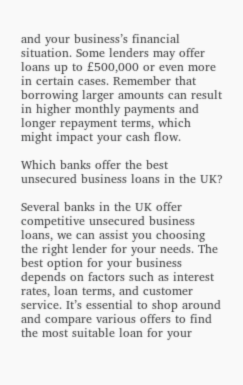and your business’s financial situation. Some lenders may offer loans up to £500,000 or even more in certain cases. Remember that borrowing larger amounts can result in higher monthly payments and longer repayment terms, which might impact your cash flow.

Which banks offer the best unsecured business loans in the UK?

Several banks in the UK offer competitive unsecured business loans, we can assist you choosing the right lender for your needs. The best option for your business depends on factors such as interest rates, loan terms, and customer service. It’s essential to shop around and compare various offers to find the most suitable loan for your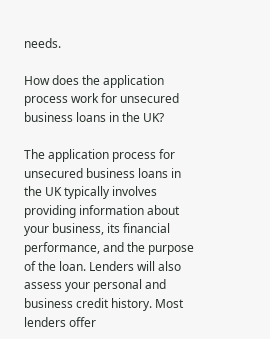needs.

How does the application process work for unsecured business loans in the UK?

The application process for unsecured business loans in the UK typically involves providing information about your business, its financial performance, and the purpose of the loan. Lenders will also assess your personal and business credit history. Most lenders offer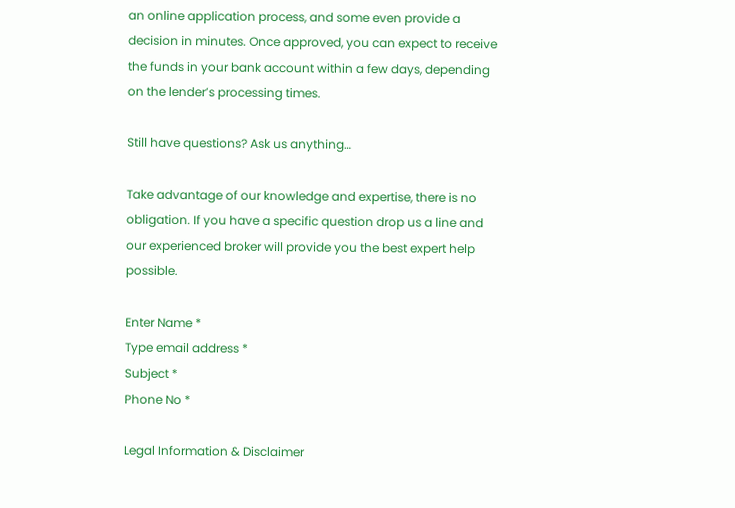an online application process, and some even provide a decision in minutes. Once approved, you can expect to receive the funds in your bank account within a few days, depending on the lender’s processing times.

Still have questions? Ask us anything…

Take advantage of our knowledge and expertise, there is no obligation. If you have a specific question drop us a line and our experienced broker will provide you the best expert help possible.

Enter Name *
Type email address *
Subject *
Phone No *

Legal Information & Disclaimer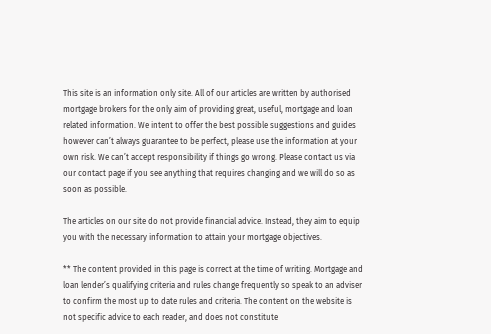This site is an information only site. All of our articles are written by authorised mortgage brokers for the only aim of providing great, useful, mortgage and loan related information. We intent to offer the best possible suggestions and guides however can’t always guarantee to be perfect, please use the information at your own risk. We can’t accept responsibility if things go wrong. Please contact us via our contact page if you see anything that requires changing and we will do so as soon as possible.

The articles on our site do not provide financial advice. Instead, they aim to equip you with the necessary information to attain your mortgage objectives.

** The content provided in this page is correct at the time of writing. Mortgage and loan lender’s qualifying criteria and rules change frequently so speak to an adviser to confirm the most up to date rules and criteria. The content on the website is not specific advice to each reader, and does not constitute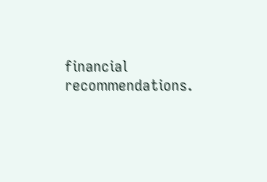financial recommendations.